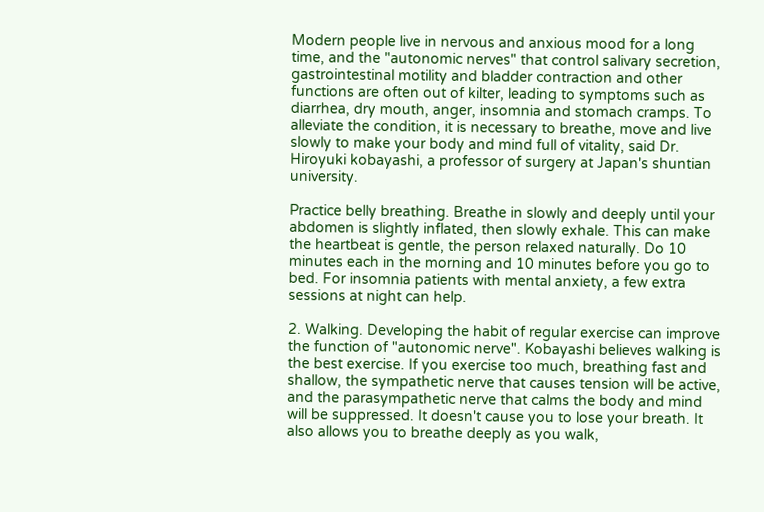Modern people live in nervous and anxious mood for a long time, and the "autonomic nerves" that control salivary secretion, gastrointestinal motility and bladder contraction and other functions are often out of kilter, leading to symptoms such as diarrhea, dry mouth, anger, insomnia and stomach cramps. To alleviate the condition, it is necessary to breathe, move and live slowly to make your body and mind full of vitality, said Dr. Hiroyuki kobayashi, a professor of surgery at Japan's shuntian university.

Practice belly breathing. Breathe in slowly and deeply until your abdomen is slightly inflated, then slowly exhale. This can make the heartbeat is gentle, the person relaxed naturally. Do 10 minutes each in the morning and 10 minutes before you go to bed. For insomnia patients with mental anxiety, a few extra sessions at night can help.

2. Walking. Developing the habit of regular exercise can improve the function of "autonomic nerve". Kobayashi believes walking is the best exercise. If you exercise too much, breathing fast and shallow, the sympathetic nerve that causes tension will be active, and the parasympathetic nerve that calms the body and mind will be suppressed. It doesn't cause you to lose your breath. It also allows you to breathe deeply as you walk,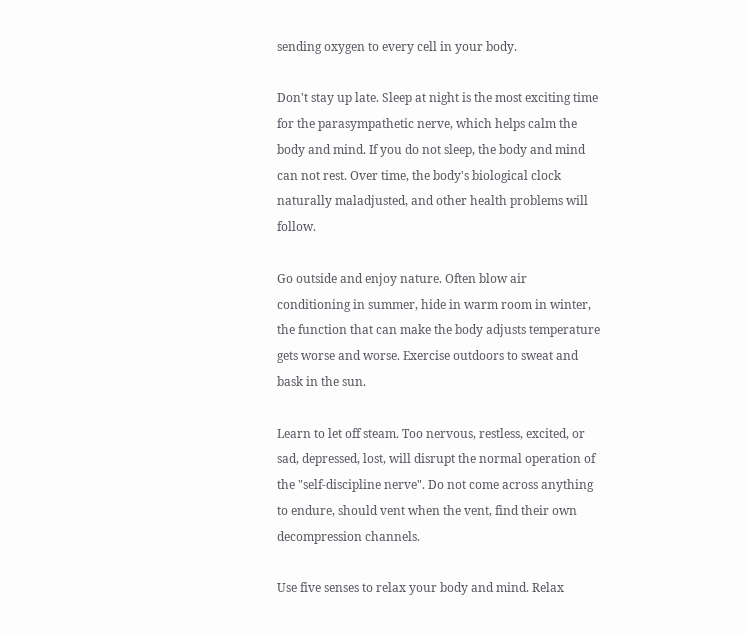sending oxygen to every cell in your body.

Don't stay up late. Sleep at night is the most exciting time for the parasympathetic nerve, which helps calm the body and mind. If you do not sleep, the body and mind can not rest. Over time, the body's biological clock naturally maladjusted, and other health problems will follow.

Go outside and enjoy nature. Often blow air conditioning in summer, hide in warm room in winter, the function that can make the body adjusts temperature gets worse and worse. Exercise outdoors to sweat and bask in the sun.

Learn to let off steam. Too nervous, restless, excited, or sad, depressed, lost, will disrupt the normal operation of the "self-discipline nerve". Do not come across anything to endure, should vent when the vent, find their own decompression channels.

Use five senses to relax your body and mind. Relax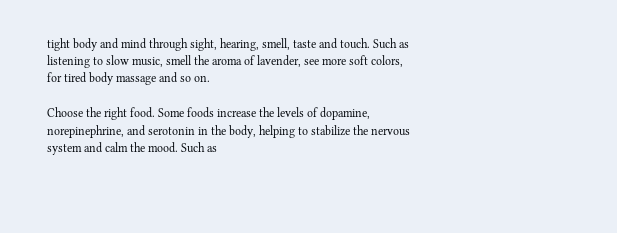tight body and mind through sight, hearing, smell, taste and touch. Such as listening to slow music, smell the aroma of lavender, see more soft colors, for tired body massage and so on.

Choose the right food. Some foods increase the levels of dopamine, norepinephrine, and serotonin in the body, helping to stabilize the nervous system and calm the mood. Such as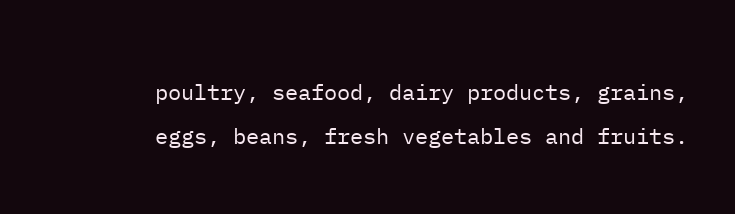poultry, seafood, dairy products, grains, eggs, beans, fresh vegetables and fruits.